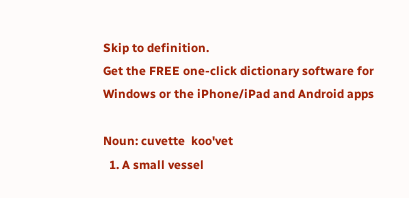Skip to definition.
Get the FREE one-click dictionary software for Windows or the iPhone/iPad and Android apps

Noun: cuvette  koo'vet
  1. A small vessel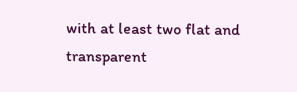with at least two flat and transparent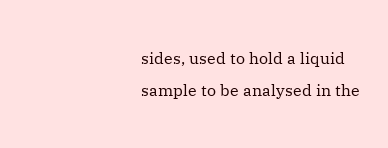sides, used to hold a liquid sample to be analysed in the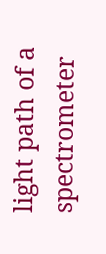light path of a spectrometer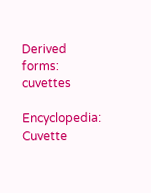Derived forms: cuvettes

Encyclopedia: Cuvette